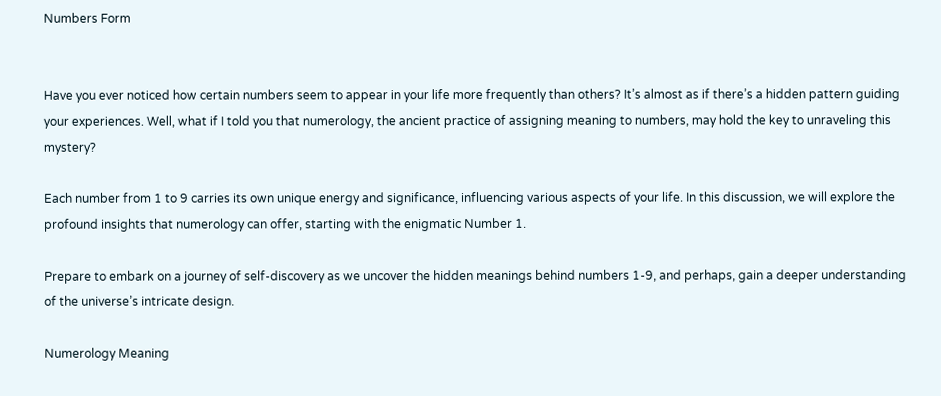Numbers Form


Have you ever noticed how certain numbers seem to appear in your life more frequently than others? It’s almost as if there’s a hidden pattern guiding your experiences. Well, what if I told you that numerology, the ancient practice of assigning meaning to numbers, may hold the key to unraveling this mystery?

Each number from 1 to 9 carries its own unique energy and significance, influencing various aspects of your life. In this discussion, we will explore the profound insights that numerology can offer, starting with the enigmatic Number 1.

Prepare to embark on a journey of self-discovery as we uncover the hidden meanings behind numbers 1-9, and perhaps, gain a deeper understanding of the universe’s intricate design.

Numerology Meaning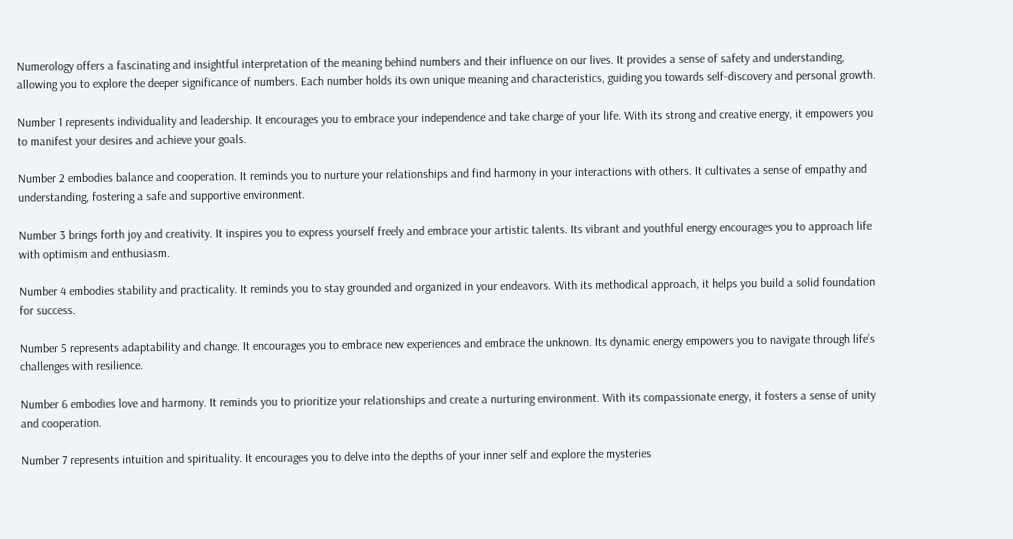Numerology offers a fascinating and insightful interpretation of the meaning behind numbers and their influence on our lives. It provides a sense of safety and understanding, allowing you to explore the deeper significance of numbers. Each number holds its own unique meaning and characteristics, guiding you towards self-discovery and personal growth.

Number 1 represents individuality and leadership. It encourages you to embrace your independence and take charge of your life. With its strong and creative energy, it empowers you to manifest your desires and achieve your goals.

Number 2 embodies balance and cooperation. It reminds you to nurture your relationships and find harmony in your interactions with others. It cultivates a sense of empathy and understanding, fostering a safe and supportive environment.

Number 3 brings forth joy and creativity. It inspires you to express yourself freely and embrace your artistic talents. Its vibrant and youthful energy encourages you to approach life with optimism and enthusiasm.

Number 4 embodies stability and practicality. It reminds you to stay grounded and organized in your endeavors. With its methodical approach, it helps you build a solid foundation for success.

Number 5 represents adaptability and change. It encourages you to embrace new experiences and embrace the unknown. Its dynamic energy empowers you to navigate through life’s challenges with resilience.

Number 6 embodies love and harmony. It reminds you to prioritize your relationships and create a nurturing environment. With its compassionate energy, it fosters a sense of unity and cooperation.

Number 7 represents intuition and spirituality. It encourages you to delve into the depths of your inner self and explore the mysteries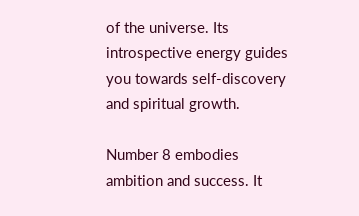of the universe. Its introspective energy guides you towards self-discovery and spiritual growth.

Number 8 embodies ambition and success. It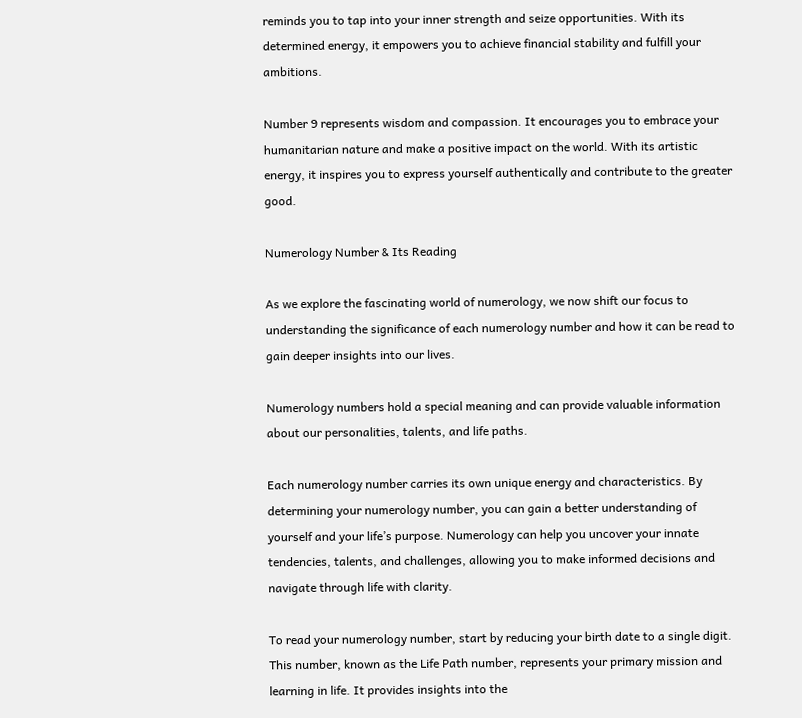reminds you to tap into your inner strength and seize opportunities. With its determined energy, it empowers you to achieve financial stability and fulfill your ambitions.

Number 9 represents wisdom and compassion. It encourages you to embrace your humanitarian nature and make a positive impact on the world. With its artistic energy, it inspires you to express yourself authentically and contribute to the greater good.

Numerology Number & Its Reading

As we explore the fascinating world of numerology, we now shift our focus to understanding the significance of each numerology number and how it can be read to gain deeper insights into our lives.

Numerology numbers hold a special meaning and can provide valuable information about our personalities, talents, and life paths.

Each numerology number carries its own unique energy and characteristics. By determining your numerology number, you can gain a better understanding of yourself and your life’s purpose. Numerology can help you uncover your innate tendencies, talents, and challenges, allowing you to make informed decisions and navigate through life with clarity.

To read your numerology number, start by reducing your birth date to a single digit. This number, known as the Life Path number, represents your primary mission and learning in life. It provides insights into the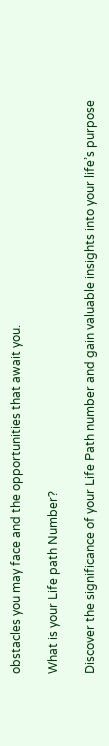obstacles you may face and the opportunities that await you.

What is your Life path Number?

Discover the significance of your Life Path number and gain valuable insights into your life’s purpose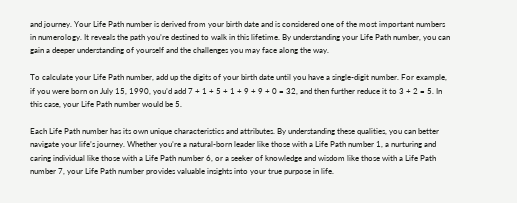and journey. Your Life Path number is derived from your birth date and is considered one of the most important numbers in numerology. It reveals the path you’re destined to walk in this lifetime. By understanding your Life Path number, you can gain a deeper understanding of yourself and the challenges you may face along the way.

To calculate your Life Path number, add up the digits of your birth date until you have a single-digit number. For example, if you were born on July 15, 1990, you’d add 7 + 1 + 5 + 1 + 9 + 9 + 0 = 32, and then further reduce it to 3 + 2 = 5. In this case, your Life Path number would be 5.

Each Life Path number has its own unique characteristics and attributes. By understanding these qualities, you can better navigate your life’s journey. Whether you’re a natural-born leader like those with a Life Path number 1, a nurturing and caring individual like those with a Life Path number 6, or a seeker of knowledge and wisdom like those with a Life Path number 7, your Life Path number provides valuable insights into your true purpose in life.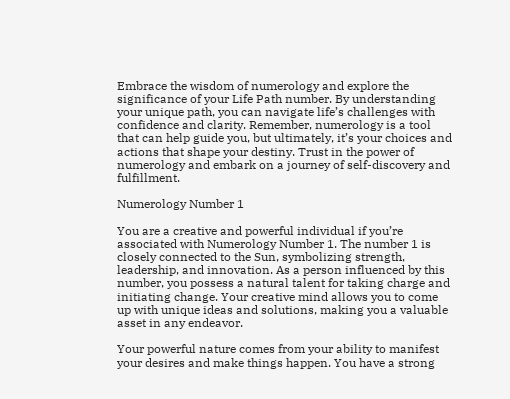Embrace the wisdom of numerology and explore the significance of your Life Path number. By understanding your unique path, you can navigate life’s challenges with confidence and clarity. Remember, numerology is a tool that can help guide you, but ultimately, it’s your choices and actions that shape your destiny. Trust in the power of numerology and embark on a journey of self-discovery and fulfillment.

Numerology Number 1

You are a creative and powerful individual if you’re associated with Numerology Number 1. The number 1 is closely connected to the Sun, symbolizing strength, leadership, and innovation. As a person influenced by this number, you possess a natural talent for taking charge and initiating change. Your creative mind allows you to come up with unique ideas and solutions, making you a valuable asset in any endeavor.

Your powerful nature comes from your ability to manifest your desires and make things happen. You have a strong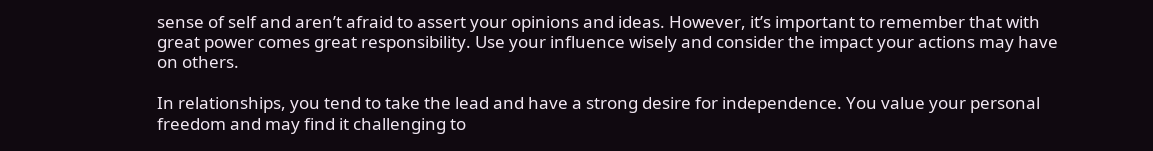sense of self and aren’t afraid to assert your opinions and ideas. However, it’s important to remember that with great power comes great responsibility. Use your influence wisely and consider the impact your actions may have on others.

In relationships, you tend to take the lead and have a strong desire for independence. You value your personal freedom and may find it challenging to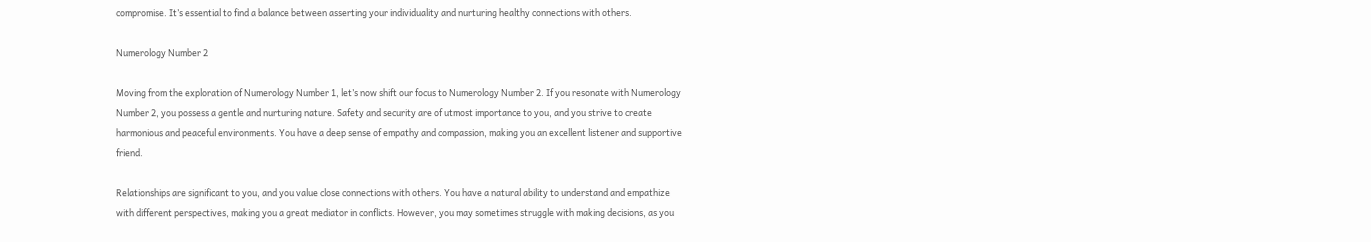compromise. It’s essential to find a balance between asserting your individuality and nurturing healthy connections with others.

Numerology Number 2

Moving from the exploration of Numerology Number 1, let’s now shift our focus to Numerology Number 2. If you resonate with Numerology Number 2, you possess a gentle and nurturing nature. Safety and security are of utmost importance to you, and you strive to create harmonious and peaceful environments. You have a deep sense of empathy and compassion, making you an excellent listener and supportive friend.

Relationships are significant to you, and you value close connections with others. You have a natural ability to understand and empathize with different perspectives, making you a great mediator in conflicts. However, you may sometimes struggle with making decisions, as you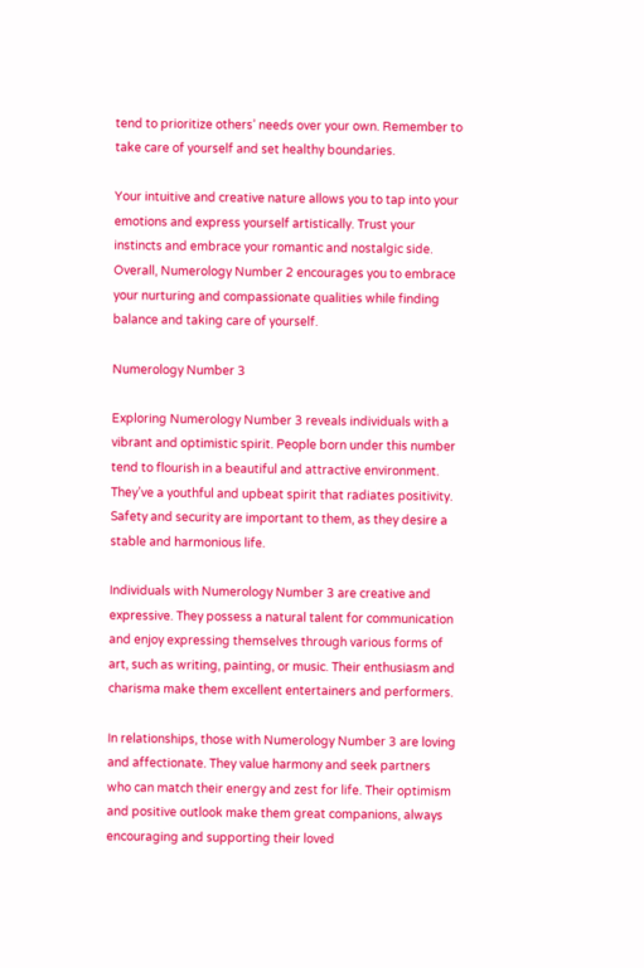tend to prioritize others’ needs over your own. Remember to take care of yourself and set healthy boundaries.

Your intuitive and creative nature allows you to tap into your emotions and express yourself artistically. Trust your instincts and embrace your romantic and nostalgic side. Overall, Numerology Number 2 encourages you to embrace your nurturing and compassionate qualities while finding balance and taking care of yourself.

Numerology Number 3

Exploring Numerology Number 3 reveals individuals with a vibrant and optimistic spirit. People born under this number tend to flourish in a beautiful and attractive environment. They’ve a youthful and upbeat spirit that radiates positivity. Safety and security are important to them, as they desire a stable and harmonious life.

Individuals with Numerology Number 3 are creative and expressive. They possess a natural talent for communication and enjoy expressing themselves through various forms of art, such as writing, painting, or music. Their enthusiasm and charisma make them excellent entertainers and performers.

In relationships, those with Numerology Number 3 are loving and affectionate. They value harmony and seek partners who can match their energy and zest for life. Their optimism and positive outlook make them great companions, always encouraging and supporting their loved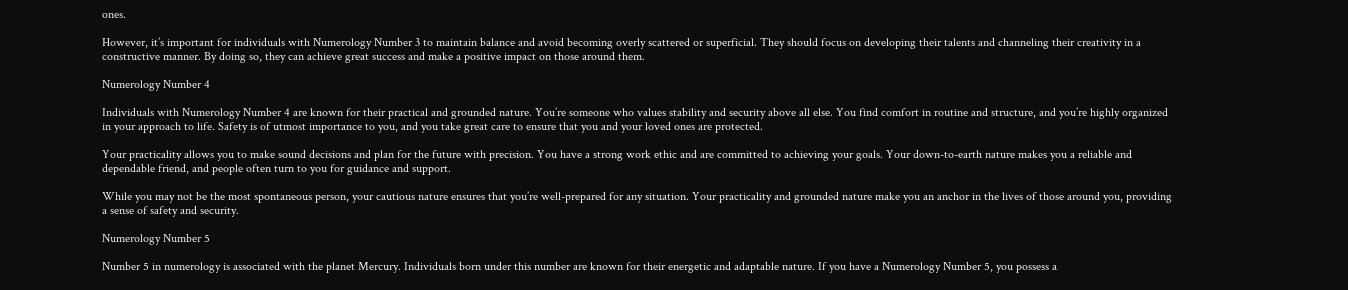ones.

However, it’s important for individuals with Numerology Number 3 to maintain balance and avoid becoming overly scattered or superficial. They should focus on developing their talents and channeling their creativity in a constructive manner. By doing so, they can achieve great success and make a positive impact on those around them.

Numerology Number 4

Individuals with Numerology Number 4 are known for their practical and grounded nature. You’re someone who values stability and security above all else. You find comfort in routine and structure, and you’re highly organized in your approach to life. Safety is of utmost importance to you, and you take great care to ensure that you and your loved ones are protected.

Your practicality allows you to make sound decisions and plan for the future with precision. You have a strong work ethic and are committed to achieving your goals. Your down-to-earth nature makes you a reliable and dependable friend, and people often turn to you for guidance and support.

While you may not be the most spontaneous person, your cautious nature ensures that you’re well-prepared for any situation. Your practicality and grounded nature make you an anchor in the lives of those around you, providing a sense of safety and security.

Numerology Number 5

Number 5 in numerology is associated with the planet Mercury. Individuals born under this number are known for their energetic and adaptable nature. If you have a Numerology Number 5, you possess a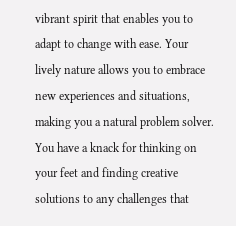vibrant spirit that enables you to adapt to change with ease. Your lively nature allows you to embrace new experiences and situations, making you a natural problem solver. You have a knack for thinking on your feet and finding creative solutions to any challenges that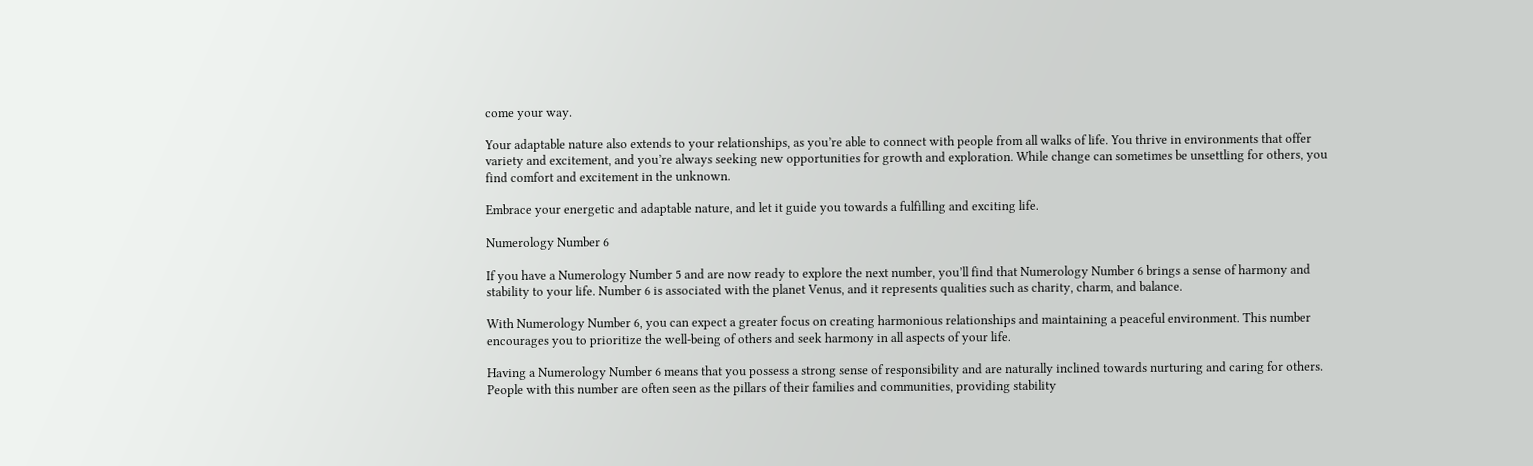come your way.

Your adaptable nature also extends to your relationships, as you’re able to connect with people from all walks of life. You thrive in environments that offer variety and excitement, and you’re always seeking new opportunities for growth and exploration. While change can sometimes be unsettling for others, you find comfort and excitement in the unknown.

Embrace your energetic and adaptable nature, and let it guide you towards a fulfilling and exciting life.

Numerology Number 6

If you have a Numerology Number 5 and are now ready to explore the next number, you’ll find that Numerology Number 6 brings a sense of harmony and stability to your life. Number 6 is associated with the planet Venus, and it represents qualities such as charity, charm, and balance.

With Numerology Number 6, you can expect a greater focus on creating harmonious relationships and maintaining a peaceful environment. This number encourages you to prioritize the well-being of others and seek harmony in all aspects of your life.

Having a Numerology Number 6 means that you possess a strong sense of responsibility and are naturally inclined towards nurturing and caring for others. People with this number are often seen as the pillars of their families and communities, providing stability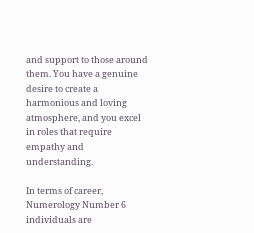and support to those around them. You have a genuine desire to create a harmonious and loving atmosphere, and you excel in roles that require empathy and understanding.

In terms of career, Numerology Number 6 individuals are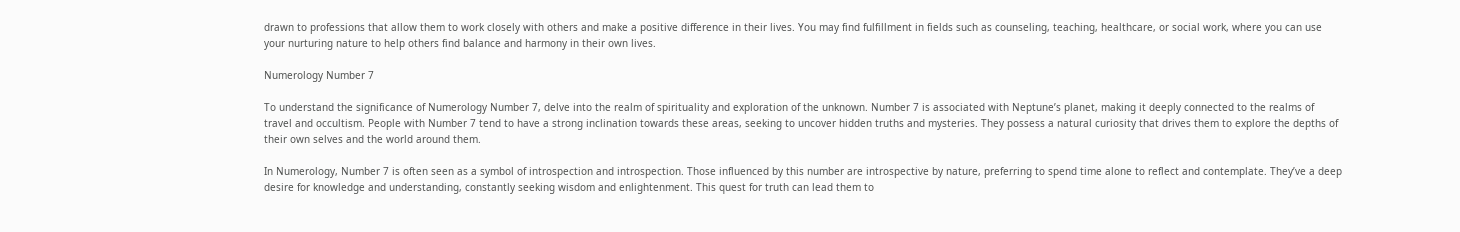drawn to professions that allow them to work closely with others and make a positive difference in their lives. You may find fulfillment in fields such as counseling, teaching, healthcare, or social work, where you can use your nurturing nature to help others find balance and harmony in their own lives.

Numerology Number 7

To understand the significance of Numerology Number 7, delve into the realm of spirituality and exploration of the unknown. Number 7 is associated with Neptune’s planet, making it deeply connected to the realms of travel and occultism. People with Number 7 tend to have a strong inclination towards these areas, seeking to uncover hidden truths and mysteries. They possess a natural curiosity that drives them to explore the depths of their own selves and the world around them.

In Numerology, Number 7 is often seen as a symbol of introspection and introspection. Those influenced by this number are introspective by nature, preferring to spend time alone to reflect and contemplate. They’ve a deep desire for knowledge and understanding, constantly seeking wisdom and enlightenment. This quest for truth can lead them to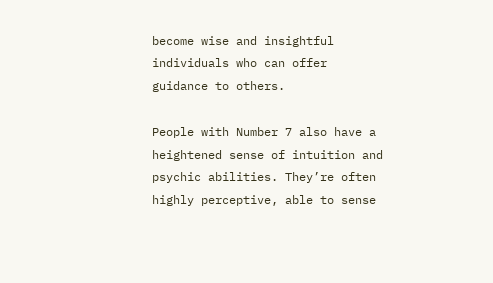become wise and insightful individuals who can offer guidance to others.

People with Number 7 also have a heightened sense of intuition and psychic abilities. They’re often highly perceptive, able to sense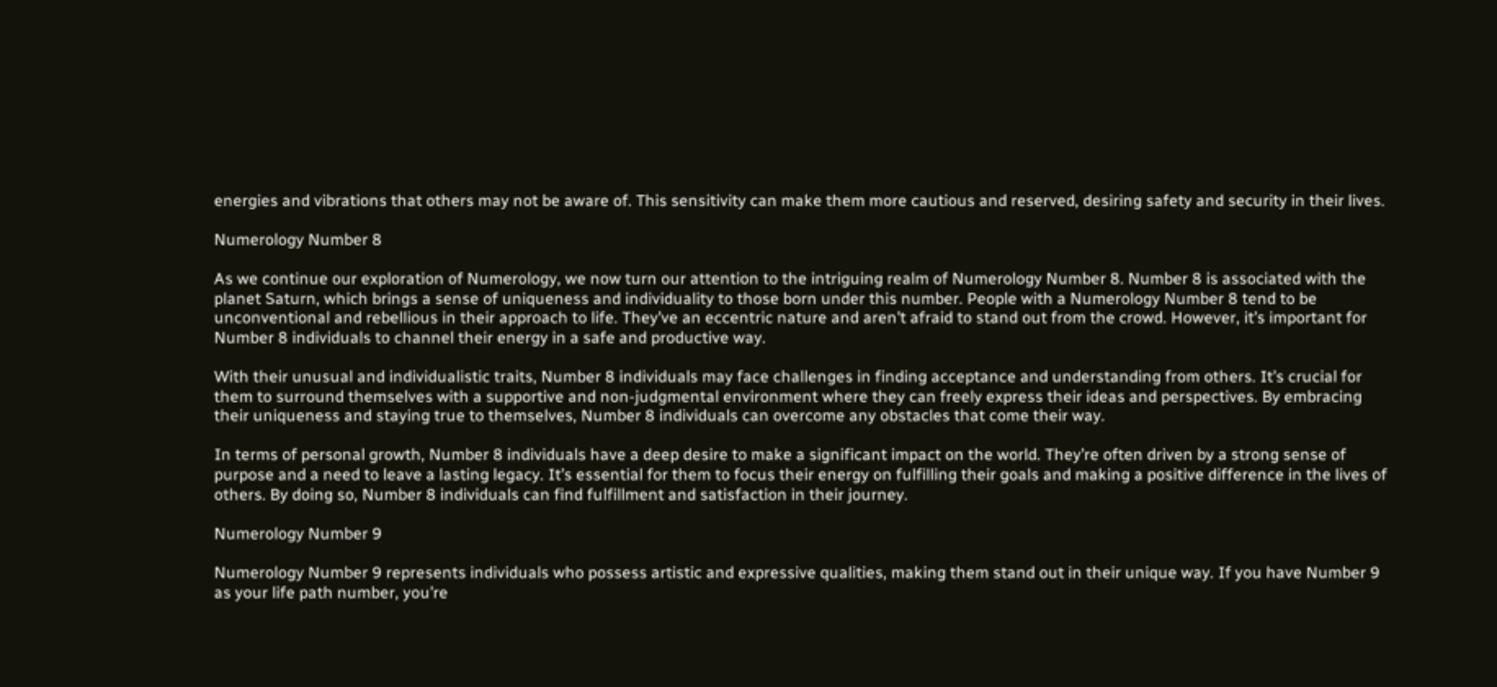energies and vibrations that others may not be aware of. This sensitivity can make them more cautious and reserved, desiring safety and security in their lives.

Numerology Number 8

As we continue our exploration of Numerology, we now turn our attention to the intriguing realm of Numerology Number 8. Number 8 is associated with the planet Saturn, which brings a sense of uniqueness and individuality to those born under this number. People with a Numerology Number 8 tend to be unconventional and rebellious in their approach to life. They’ve an eccentric nature and aren’t afraid to stand out from the crowd. However, it’s important for Number 8 individuals to channel their energy in a safe and productive way.

With their unusual and individualistic traits, Number 8 individuals may face challenges in finding acceptance and understanding from others. It’s crucial for them to surround themselves with a supportive and non-judgmental environment where they can freely express their ideas and perspectives. By embracing their uniqueness and staying true to themselves, Number 8 individuals can overcome any obstacles that come their way.

In terms of personal growth, Number 8 individuals have a deep desire to make a significant impact on the world. They’re often driven by a strong sense of purpose and a need to leave a lasting legacy. It’s essential for them to focus their energy on fulfilling their goals and making a positive difference in the lives of others. By doing so, Number 8 individuals can find fulfillment and satisfaction in their journey.

Numerology Number 9

Numerology Number 9 represents individuals who possess artistic and expressive qualities, making them stand out in their unique way. If you have Number 9 as your life path number, you’re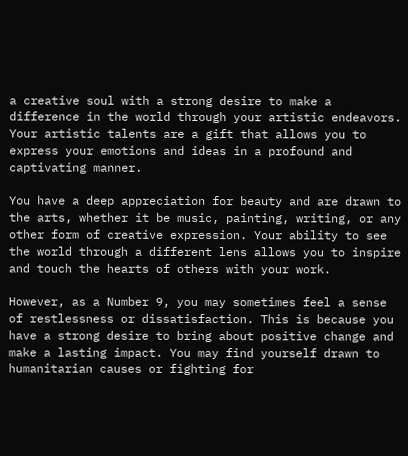a creative soul with a strong desire to make a difference in the world through your artistic endeavors. Your artistic talents are a gift that allows you to express your emotions and ideas in a profound and captivating manner.

You have a deep appreciation for beauty and are drawn to the arts, whether it be music, painting, writing, or any other form of creative expression. Your ability to see the world through a different lens allows you to inspire and touch the hearts of others with your work.

However, as a Number 9, you may sometimes feel a sense of restlessness or dissatisfaction. This is because you have a strong desire to bring about positive change and make a lasting impact. You may find yourself drawn to humanitarian causes or fighting for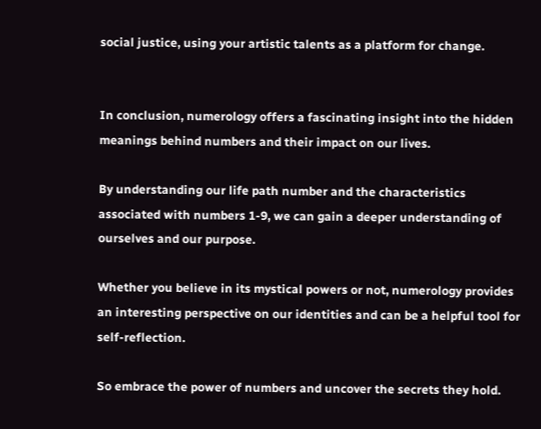social justice, using your artistic talents as a platform for change.


In conclusion, numerology offers a fascinating insight into the hidden meanings behind numbers and their impact on our lives.

By understanding our life path number and the characteristics associated with numbers 1-9, we can gain a deeper understanding of ourselves and our purpose.

Whether you believe in its mystical powers or not, numerology provides an interesting perspective on our identities and can be a helpful tool for self-reflection.

So embrace the power of numbers and uncover the secrets they hold.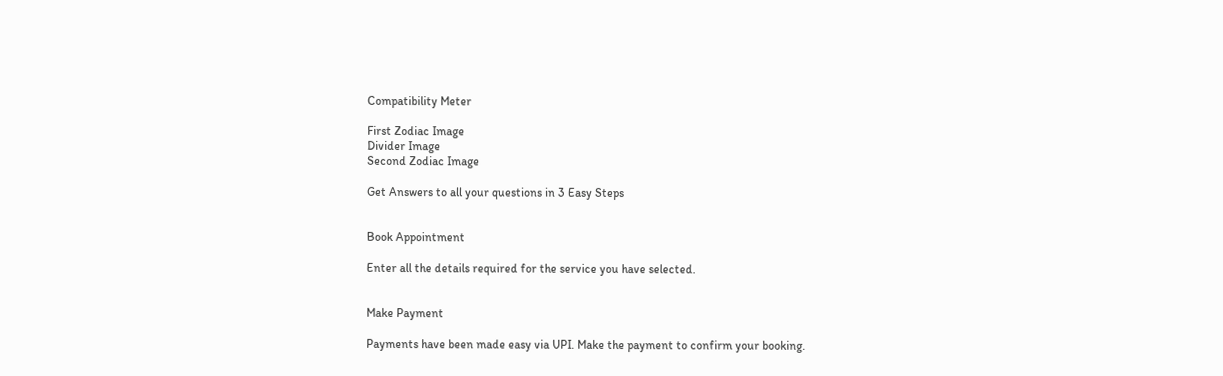Compatibility Meter

First Zodiac Image
Divider Image
Second Zodiac Image

Get Answers to all your questions in 3 Easy Steps


Book Appointment

Enter all the details required for the service you have selected.


Make Payment

Payments have been made easy via UPI. Make the payment to confirm your booking.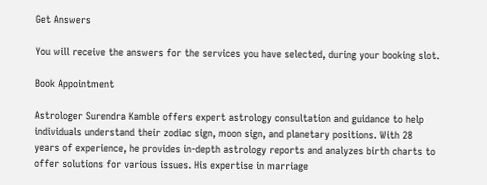Get Answers

You will receive the answers for the services you have selected, during your booking slot.

Book Appointment

Astrologer Surendra Kamble offers expert astrology consultation and guidance to help individuals understand their zodiac sign, moon sign, and planetary positions. With 28 years of experience, he provides in-depth astrology reports and analyzes birth charts to offer solutions for various issues. His expertise in marriage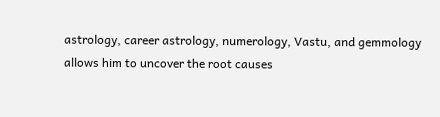astrology, career astrology, numerology, Vastu, and gemmology allows him to uncover the root causes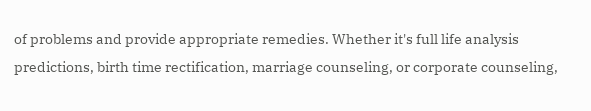of problems and provide appropriate remedies. Whether it's full life analysis predictions, birth time rectification, marriage counseling, or corporate counseling,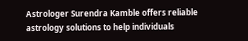Astrologer Surendra Kamble offers reliable astrology solutions to help individuals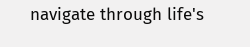navigate through life's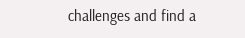challenges and find a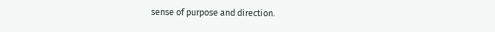sense of purpose and direction.